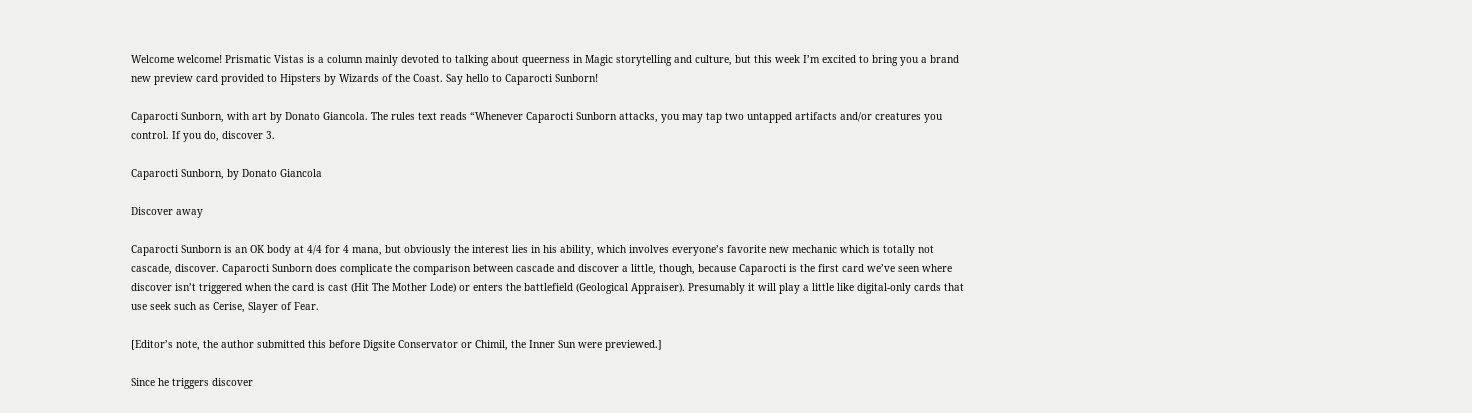Welcome welcome! Prismatic Vistas is a column mainly devoted to talking about queerness in Magic storytelling and culture, but this week I’m excited to bring you a brand new preview card provided to Hipsters by Wizards of the Coast. Say hello to Caparocti Sunborn!

Caparocti Sunborn, with art by Donato Giancola. The rules text reads “Whenever Caparocti Sunborn attacks, you may tap two untapped artifacts and/or creatures you control. If you do, discover 3.

Caparocti Sunborn, by Donato Giancola

Discover away

Caparocti Sunborn is an OK body at 4/4 for 4 mana, but obviously the interest lies in his ability, which involves everyone’s favorite new mechanic which is totally not cascade, discover. Caparocti Sunborn does complicate the comparison between cascade and discover a little, though, because Caparocti is the first card we’ve seen where discover isn’t triggered when the card is cast (Hit The Mother Lode) or enters the battlefield (Geological Appraiser). Presumably it will play a little like digital-only cards that use seek such as Cerise, Slayer of Fear.

[Editor’s note, the author submitted this before Digsite Conservator or Chimil, the Inner Sun were previewed.]

Since he triggers discover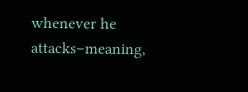whenever he attacks–meaning,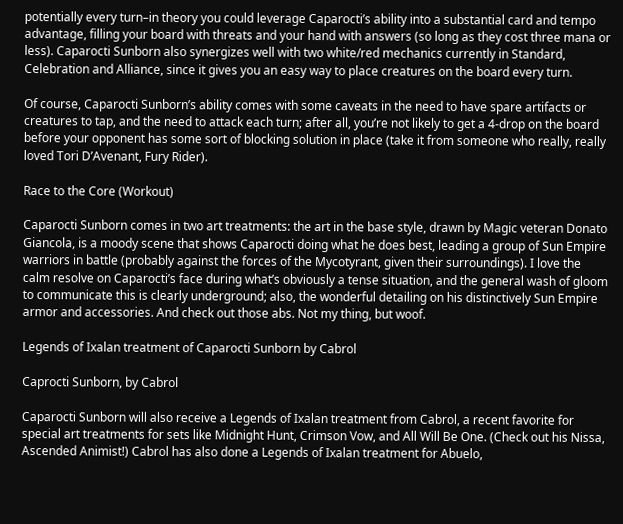potentially every turn–in theory you could leverage Caparocti’s ability into a substantial card and tempo advantage, filling your board with threats and your hand with answers (so long as they cost three mana or less). Caparocti Sunborn also synergizes well with two white/red mechanics currently in Standard, Celebration and Alliance, since it gives you an easy way to place creatures on the board every turn.

Of course, Caparocti Sunborn’s ability comes with some caveats in the need to have spare artifacts or creatures to tap, and the need to attack each turn; after all, you’re not likely to get a 4-drop on the board before your opponent has some sort of blocking solution in place (take it from someone who really, really loved Tori D’Avenant, Fury Rider).

Race to the Core (Workout)

Caparocti Sunborn comes in two art treatments: the art in the base style, drawn by Magic veteran Donato Giancola, is a moody scene that shows Caparocti doing what he does best, leading a group of Sun Empire warriors in battle (probably against the forces of the Mycotyrant, given their surroundings). I love the calm resolve on Caparocti’s face during what’s obviously a tense situation, and the general wash of gloom to communicate this is clearly underground; also, the wonderful detailing on his distinctively Sun Empire armor and accessories. And check out those abs. Not my thing, but woof.

Legends of Ixalan treatment of Caparocti Sunborn by Cabrol

Caprocti Sunborn, by Cabrol

Caparocti Sunborn will also receive a Legends of Ixalan treatment from Cabrol, a recent favorite for special art treatments for sets like Midnight Hunt, Crimson Vow, and All Will Be One. (Check out his Nissa, Ascended Animist!) Cabrol has also done a Legends of Ixalan treatment for Abuelo,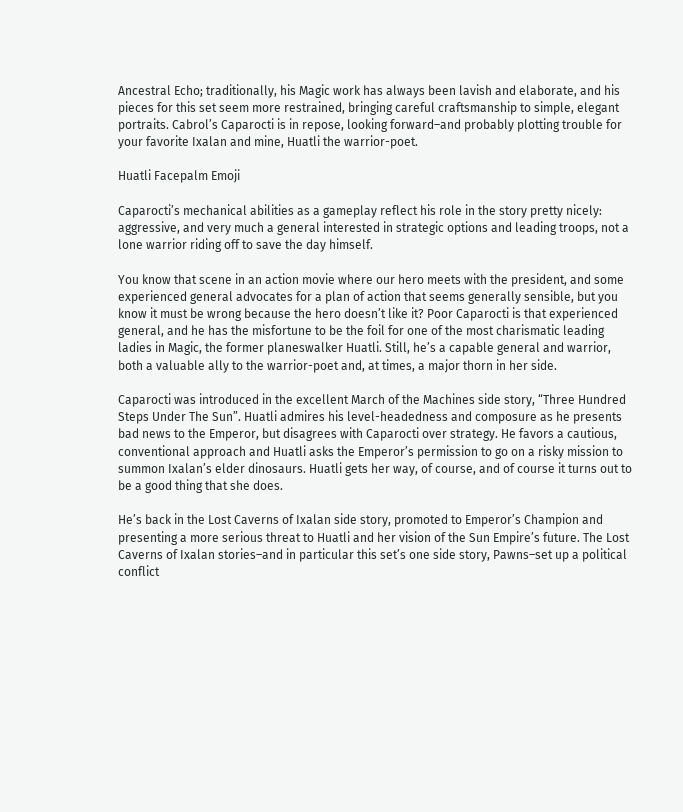Ancestral Echo; traditionally, his Magic work has always been lavish and elaborate, and his pieces for this set seem more restrained, bringing careful craftsmanship to simple, elegant portraits. Cabrol’s Caparocti is in repose, looking forward–and probably plotting trouble for your favorite Ixalan and mine, Huatli the warrior-poet.

Huatli Facepalm Emoji

Caparocti’s mechanical abilities as a gameplay reflect his role in the story pretty nicely: aggressive, and very much a general interested in strategic options and leading troops, not a lone warrior riding off to save the day himself.

You know that scene in an action movie where our hero meets with the president, and some experienced general advocates for a plan of action that seems generally sensible, but you know it must be wrong because the hero doesn’t like it? Poor Caparocti is that experienced general, and he has the misfortune to be the foil for one of the most charismatic leading ladies in Magic, the former planeswalker Huatli. Still, he’s a capable general and warrior, both a valuable ally to the warrior-poet and, at times, a major thorn in her side.

Caparocti was introduced in the excellent March of the Machines side story, “Three Hundred Steps Under The Sun”. Huatli admires his level-headedness and composure as he presents bad news to the Emperor, but disagrees with Caparocti over strategy. He favors a cautious, conventional approach and Huatli asks the Emperor’s permission to go on a risky mission to summon Ixalan’s elder dinosaurs. Huatli gets her way, of course, and of course it turns out to be a good thing that she does.

He’s back in the Lost Caverns of Ixalan side story, promoted to Emperor’s Champion and presenting a more serious threat to Huatli and her vision of the Sun Empire’s future. The Lost Caverns of Ixalan stories–and in particular this set’s one side story, Pawns–set up a political conflict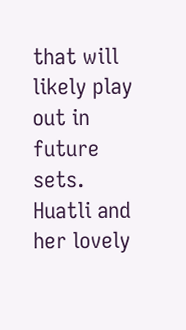that will likely play out in future sets. Huatli and her lovely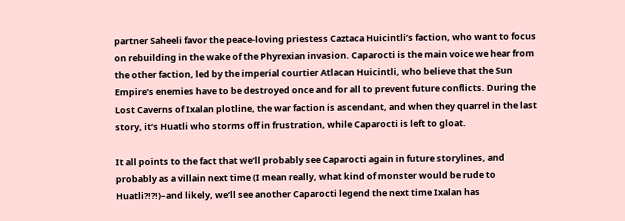partner Saheeli favor the peace-loving priestess Caztaca Huicintli’s faction, who want to focus on rebuilding in the wake of the Phyrexian invasion. Caparocti is the main voice we hear from the other faction, led by the imperial courtier Atlacan Huicintli, who believe that the Sun Empire’s enemies have to be destroyed once and for all to prevent future conflicts. During the Lost Caverns of Ixalan plotline, the war faction is ascendant, and when they quarrel in the last story, it’s Huatli who storms off in frustration, while Caparocti is left to gloat.

It all points to the fact that we’ll probably see Caparocti again in future storylines, and probably as a villain next time (I mean really, what kind of monster would be rude to Huatli?!?!)–and likely, we’ll see another Caparocti legend the next time Ixalan has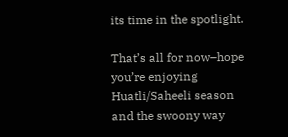its time in the spotlight.

That’s all for now–hope you’re enjoying Huatli/Saheeli season and the swoony way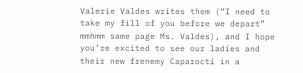Valerie Valdes writes them (“I need to take my fill of you before we depart” mmhmm same page Ms. Valdes), and I hope you’re excited to see our ladies and their new frenemy Caparocti in a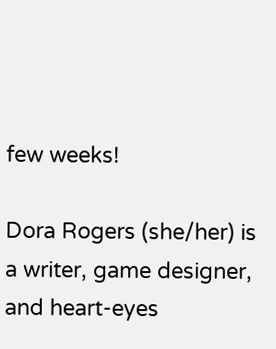few weeks!

Dora Rogers (she/her) is a writer, game designer, and heart-eyes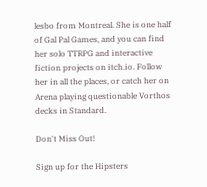lesbo from Montreal. She is one half of Gal Pal Games, and you can find her solo TTRPG and interactive fiction projects on itch.io. Follow her in all the places, or catch her on Arena playing questionable Vorthos decks in Standard.

Don't Miss Out!

Sign up for the Hipsters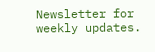Newsletter for weekly updates.